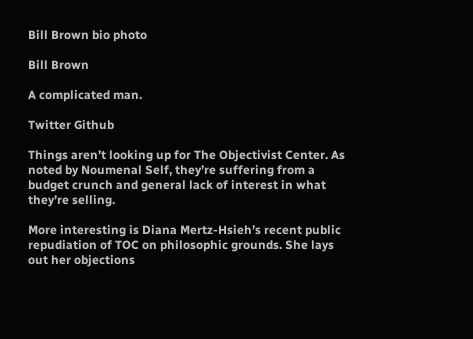Bill Brown bio photo

Bill Brown

A complicated man.

Twitter Github

Things aren’t looking up for The Objectivist Center. As noted by Noumenal Self, they’re suffering from a budget crunch and general lack of interest in what they’re selling.

More interesting is Diana Mertz-Hsieh’s recent public repudiation of TOC on philosophic grounds. She lays out her objections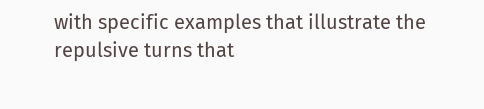with specific examples that illustrate the repulsive turns that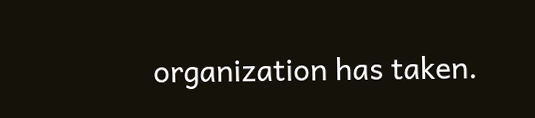organization has taken.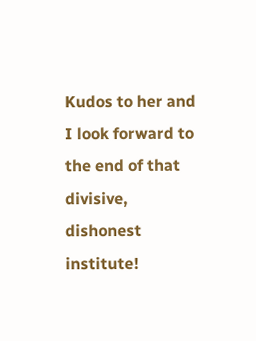Kudos to her and I look forward to the end of that divisive, dishonest institute!